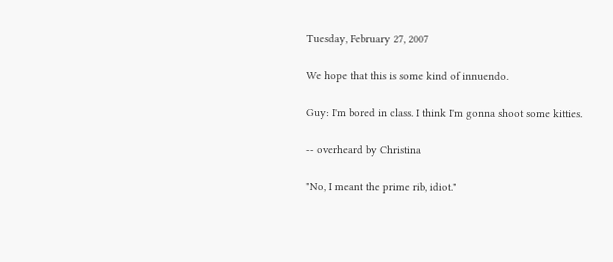Tuesday, February 27, 2007

We hope that this is some kind of innuendo.

Guy: I'm bored in class. I think I'm gonna shoot some kitties.

-- overheard by Christina

"No, I meant the prime rib, idiot."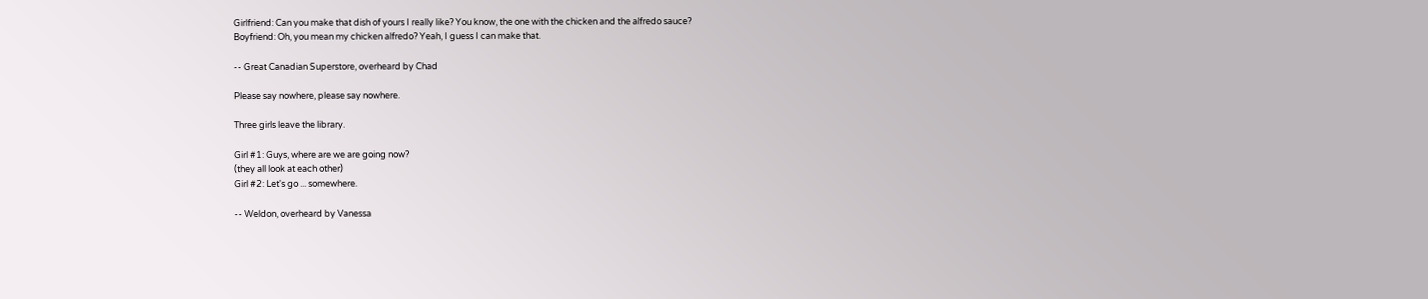Girlfriend: Can you make that dish of yours I really like? You know, the one with the chicken and the alfredo sauce?
Boyfriend: Oh, you mean my chicken alfredo? Yeah, I guess I can make that.

-- Great Canadian Superstore, overheard by Chad

Please say nowhere, please say nowhere.

Three girls leave the library.

Girl #1: Guys, where are we are going now?
(they all look at each other)
Girl #2: Let's go ... somewhere.

-- Weldon, overheard by Vanessa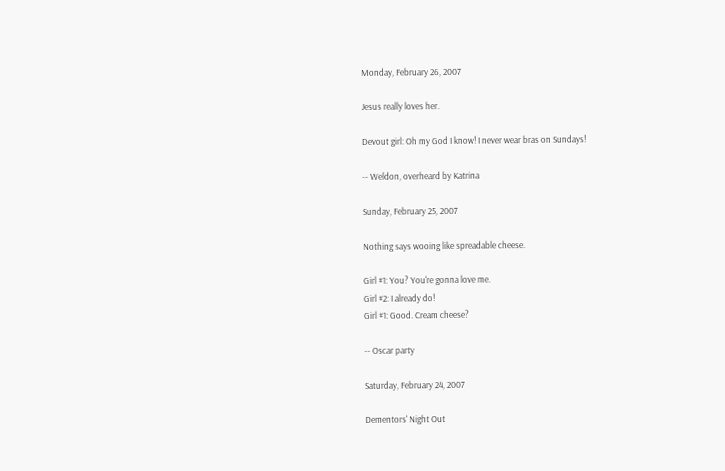Monday, February 26, 2007

Jesus really loves her.

Devout girl: Oh my God I know! I never wear bras on Sundays!

-- Weldon, overheard by Katrina

Sunday, February 25, 2007

Nothing says wooing like spreadable cheese.

Girl #1: You? You're gonna love me.
Girl #2: I already do!
Girl #1: Good. Cream cheese?

-- Oscar party

Saturday, February 24, 2007

Dementors' Night Out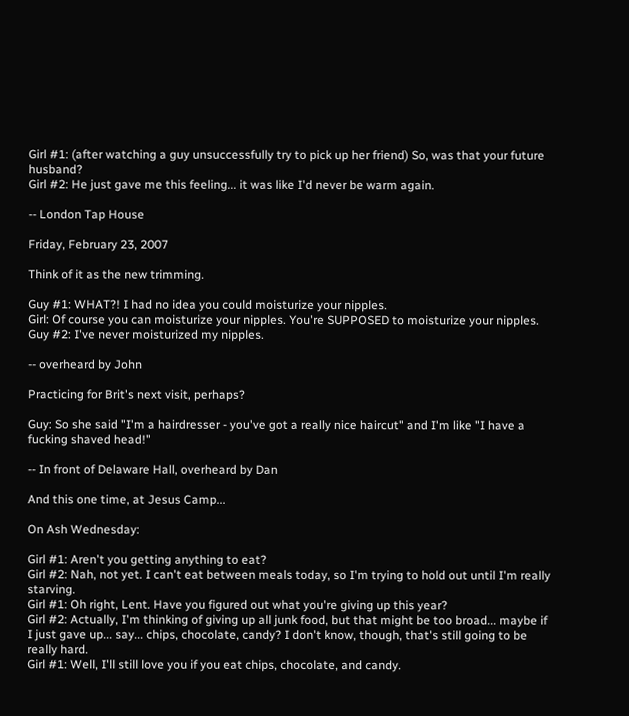Girl #1: (after watching a guy unsuccessfully try to pick up her friend) So, was that your future husband?
Girl #2: He just gave me this feeling... it was like I'd never be warm again.

-- London Tap House

Friday, February 23, 2007

Think of it as the new trimming.

Guy #1: WHAT?! I had no idea you could moisturize your nipples.
Girl: Of course you can moisturize your nipples. You're SUPPOSED to moisturize your nipples.
Guy #2: I've never moisturized my nipples.

-- overheard by John

Practicing for Brit's next visit, perhaps?

Guy: So she said "I'm a hairdresser - you've got a really nice haircut" and I'm like "I have a fucking shaved head!"

-- In front of Delaware Hall, overheard by Dan

And this one time, at Jesus Camp...

On Ash Wednesday:

Girl #1: Aren't you getting anything to eat?
Girl #2: Nah, not yet. I can't eat between meals today, so I'm trying to hold out until I'm really starving.
Girl #1: Oh right, Lent. Have you figured out what you're giving up this year?
Girl #2: Actually, I'm thinking of giving up all junk food, but that might be too broad... maybe if I just gave up... say... chips, chocolate, candy? I don't know, though, that's still going to be really hard.
Girl #1: Well, I'll still love you if you eat chips, chocolate, and candy.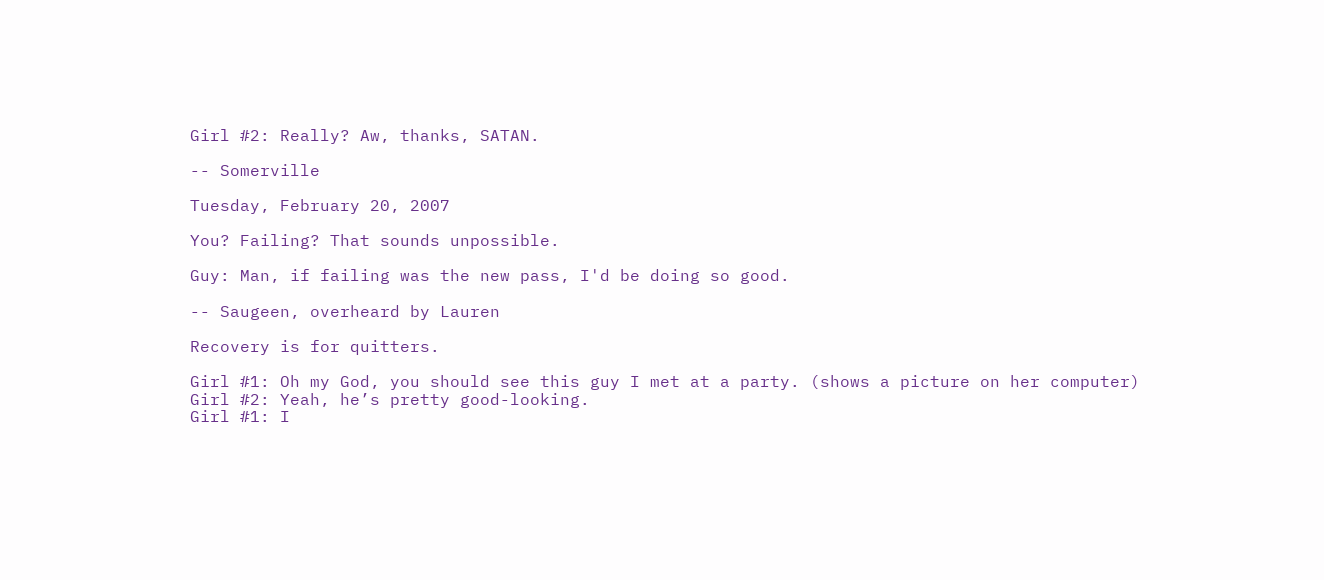Girl #2: Really? Aw, thanks, SATAN.

-- Somerville

Tuesday, February 20, 2007

You? Failing? That sounds unpossible.

Guy: Man, if failing was the new pass, I'd be doing so good.

-- Saugeen, overheard by Lauren

Recovery is for quitters.

Girl #1: Oh my God, you should see this guy I met at a party. (shows a picture on her computer)
Girl #2: Yeah, he’s pretty good-looking.
Girl #1: I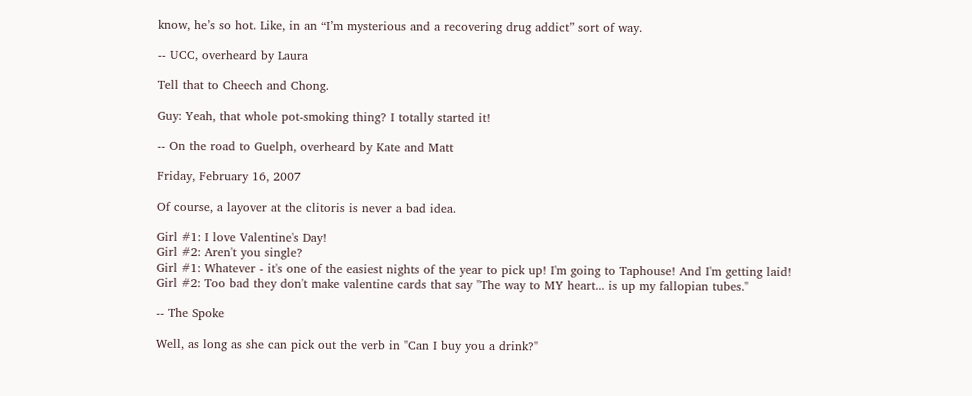know, he’s so hot. Like, in an “I’m mysterious and a recovering drug addict” sort of way.

-- UCC, overheard by Laura

Tell that to Cheech and Chong.

Guy: Yeah, that whole pot-smoking thing? I totally started it!

-- On the road to Guelph, overheard by Kate and Matt

Friday, February 16, 2007

Of course, a layover at the clitoris is never a bad idea.

Girl #1: I love Valentine's Day!
Girl #2: Aren't you single?
Girl #1: Whatever - it's one of the easiest nights of the year to pick up! I'm going to Taphouse! And I'm getting laid!
Girl #2: Too bad they don't make valentine cards that say "The way to MY heart... is up my fallopian tubes."

-- The Spoke

Well, as long as she can pick out the verb in "Can I buy you a drink?"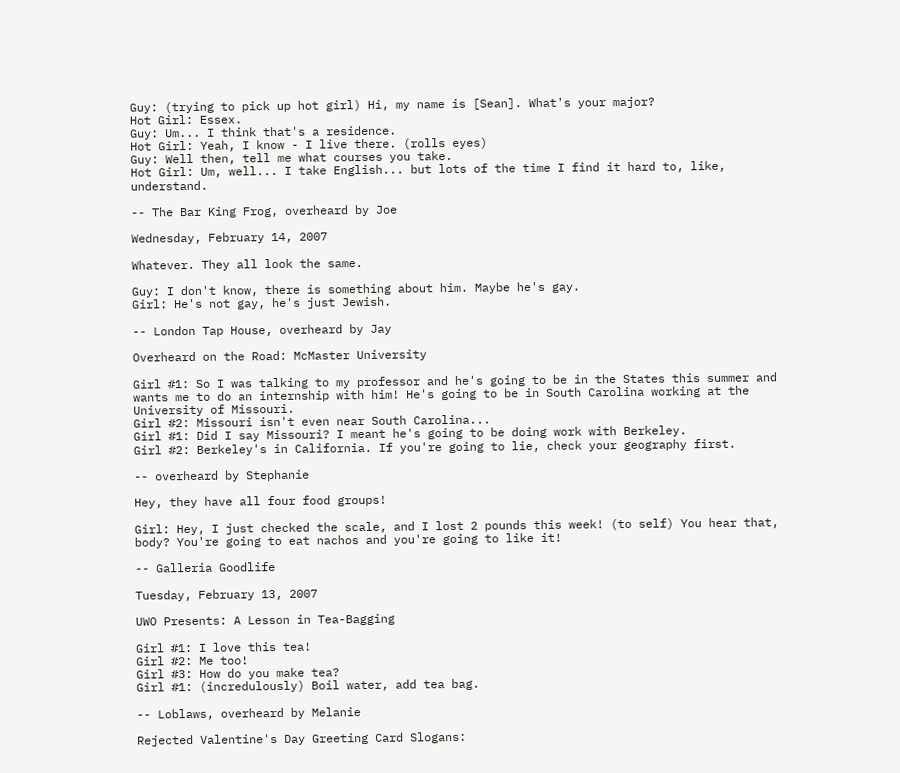Guy: (trying to pick up hot girl) Hi, my name is [Sean]. What's your major?
Hot Girl: Essex.
Guy: Um... I think that's a residence.
Hot Girl: Yeah, I know - I live there. (rolls eyes)
Guy: Well then, tell me what courses you take.
Hot Girl: Um, well... I take English... but lots of the time I find it hard to, like, understand.

-- The Bar King Frog, overheard by Joe

Wednesday, February 14, 2007

Whatever. They all look the same.

Guy: I don't know, there is something about him. Maybe he's gay.
Girl: He's not gay, he's just Jewish.

-- London Tap House, overheard by Jay

Overheard on the Road: McMaster University

Girl #1: So I was talking to my professor and he's going to be in the States this summer and wants me to do an internship with him! He's going to be in South Carolina working at the University of Missouri.
Girl #2: Missouri isn't even near South Carolina...
Girl #1: Did I say Missouri? I meant he's going to be doing work with Berkeley.
Girl #2: Berkeley's in California. If you're going to lie, check your geography first.

-- overheard by Stephanie

Hey, they have all four food groups!

Girl: Hey, I just checked the scale, and I lost 2 pounds this week! (to self) You hear that, body? You're going to eat nachos and you're going to like it!

-- Galleria Goodlife

Tuesday, February 13, 2007

UWO Presents: A Lesson in Tea-Bagging

Girl #1: I love this tea!
Girl #2: Me too!
Girl #3: How do you make tea?
Girl #1: (incredulously) Boil water, add tea bag.

-- Loblaws, overheard by Melanie

Rejected Valentine's Day Greeting Card Slogans: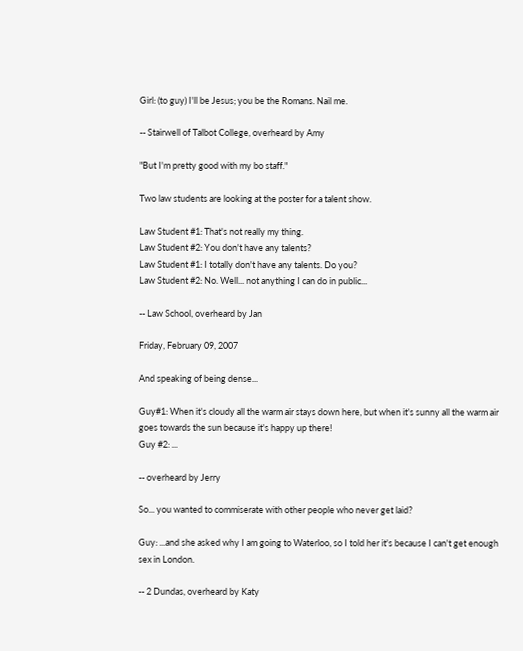Girl: (to guy) I'll be Jesus; you be the Romans. Nail me.

-- Stairwell of Talbot College, overheard by Amy

"But I'm pretty good with my bo staff."

Two law students are looking at the poster for a talent show.

Law Student #1: That's not really my thing.
Law Student #2: You don't have any talents?
Law Student #1: I totally don't have any talents. Do you?
Law Student #2: No. Well... not anything I can do in public...

-- Law School, overheard by Jan

Friday, February 09, 2007

And speaking of being dense...

Guy#1: When it's cloudy all the warm air stays down here, but when it's sunny all the warm air goes towards the sun because it's happy up there!
Guy #2: ...

-- overheard by Jerry

So... you wanted to commiserate with other people who never get laid?

Guy: ...and she asked why I am going to Waterloo, so I told her it's because I can't get enough sex in London.

-- 2 Dundas, overheard by Katy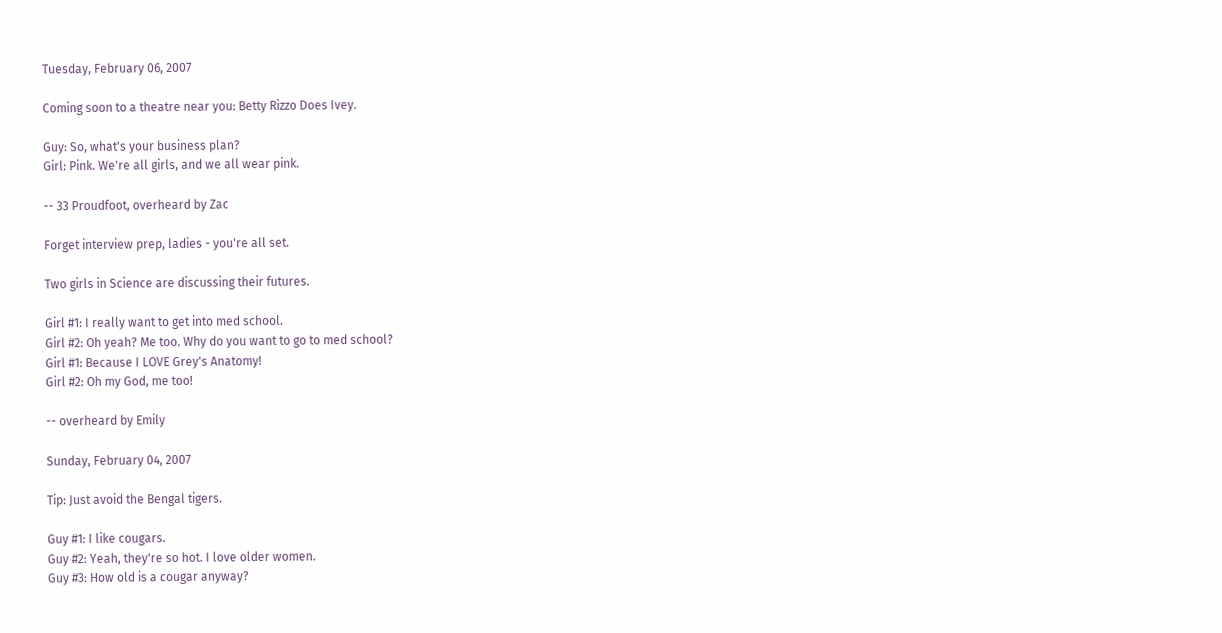Tuesday, February 06, 2007

Coming soon to a theatre near you: Betty Rizzo Does Ivey.

Guy: So, what's your business plan?
Girl: Pink. We're all girls, and we all wear pink.

-- 33 Proudfoot, overheard by Zac

Forget interview prep, ladies - you're all set.

Two girls in Science are discussing their futures.

Girl #1: I really want to get into med school.
Girl #2: Oh yeah? Me too. Why do you want to go to med school?
Girl #1: Because I LOVE Grey's Anatomy!
Girl #2: Oh my God, me too!

-- overheard by Emily

Sunday, February 04, 2007

Tip: Just avoid the Bengal tigers.

Guy #1: I like cougars.
Guy #2: Yeah, they're so hot. I love older women.
Guy #3: How old is a cougar anyway?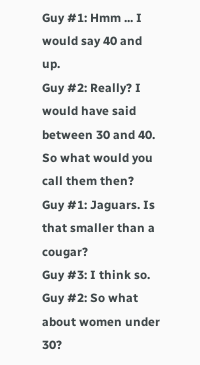Guy #1: Hmm ... I would say 40 and up.
Guy #2: Really? I would have said between 30 and 40. So what would you call them then?
Guy #1: Jaguars. Is that smaller than a cougar?
Guy #3: I think so.
Guy #2: So what about women under 30?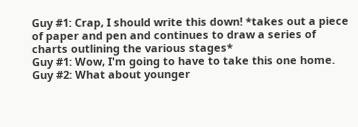Guy #1: Crap, I should write this down! *takes out a piece of paper and pen and continues to draw a series of charts outlining the various stages*
Guy #1: Wow, I'm going to have to take this one home.
Guy #2: What about younger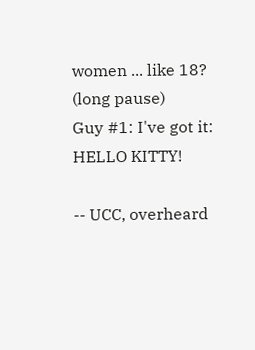women ... like 18?
(long pause)
Guy #1: I've got it: HELLO KITTY!

-- UCC, overheard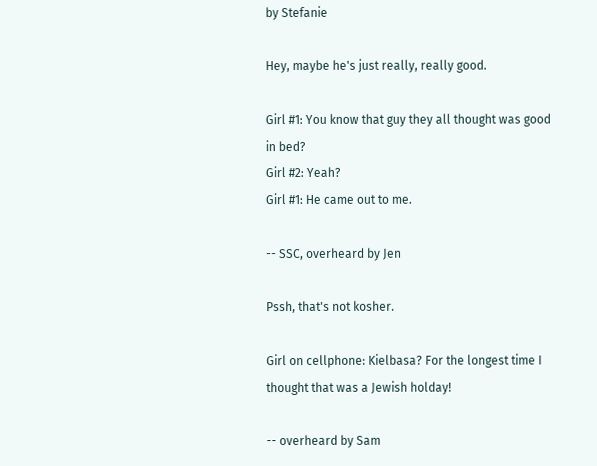by Stefanie

Hey, maybe he's just really, really good.

Girl #1: You know that guy they all thought was good in bed?
Girl #2: Yeah?
Girl #1: He came out to me.

-- SSC, overheard by Jen

Pssh, that's not kosher.

Girl on cellphone: Kielbasa? For the longest time I thought that was a Jewish holday!

-- overheard by Sam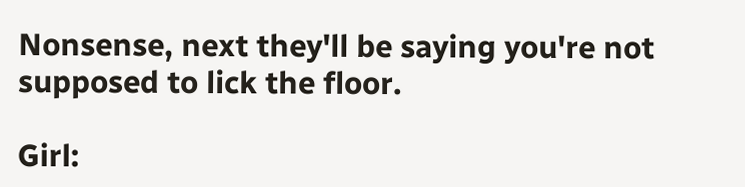Nonsense, next they'll be saying you're not supposed to lick the floor.

Girl: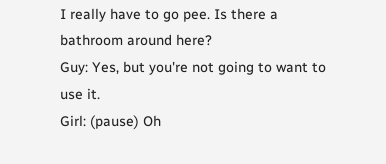I really have to go pee. Is there a bathroom around here?
Guy: Yes, but you're not going to want to use it.
Girl: (pause) Oh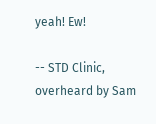yeah! Ew!

-- STD Clinic, overheard by Sam